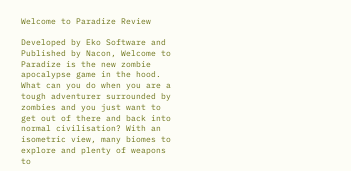Welcome to Paradize Review

Developed by Eko Software and Published by Nacon, Welcome to Paradize is the new zombie apocalypse game in the hood. What can you do when you are a tough adventurer surrounded by zombies and you just want to get out of there and back into normal civilisation? With an isometric view, many biomes to explore and plenty of weapons to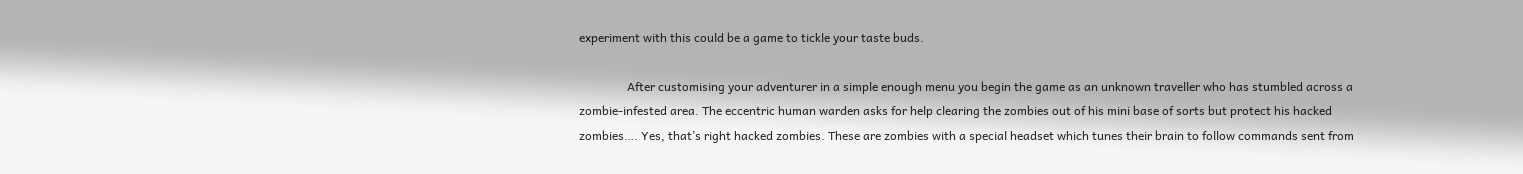experiment with this could be a game to tickle your taste buds.

                After customising your adventurer in a simple enough menu you begin the game as an unknown traveller who has stumbled across a zombie-infested area. The eccentric human warden asks for help clearing the zombies out of his mini base of sorts but protect his hacked zombies…. Yes, that’s right hacked zombies. These are zombies with a special headset which tunes their brain to follow commands sent from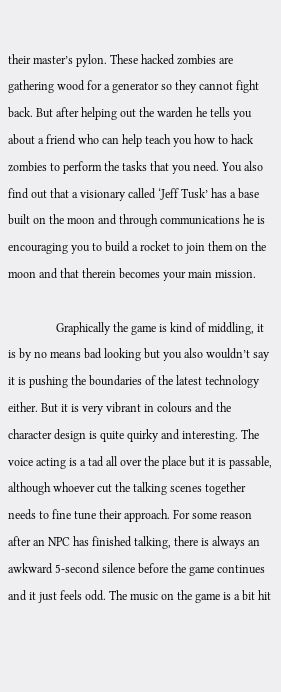their master’s pylon. These hacked zombies are gathering wood for a generator so they cannot fight back. But after helping out the warden he tells you about a friend who can help teach you how to hack zombies to perform the tasks that you need. You also find out that a visionary called ‘Jeff Tusk’ has a base built on the moon and through communications he is encouraging you to build a rocket to join them on the moon and that therein becomes your main mission.

                Graphically the game is kind of middling, it is by no means bad looking but you also wouldn’t say it is pushing the boundaries of the latest technology either. But it is very vibrant in colours and the character design is quite quirky and interesting. The voice acting is a tad all over the place but it is passable, although whoever cut the talking scenes together needs to fine tune their approach. For some reason after an NPC has finished talking, there is always an awkward 5-second silence before the game continues and it just feels odd. The music on the game is a bit hit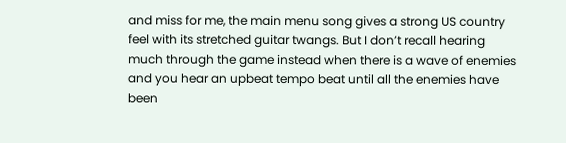and miss for me, the main menu song gives a strong US country feel with its stretched guitar twangs. But I don’t recall hearing much through the game instead when there is a wave of enemies and you hear an upbeat tempo beat until all the enemies have been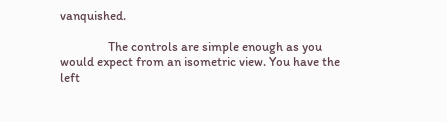vanquished.

                The controls are simple enough as you would expect from an isometric view. You have the left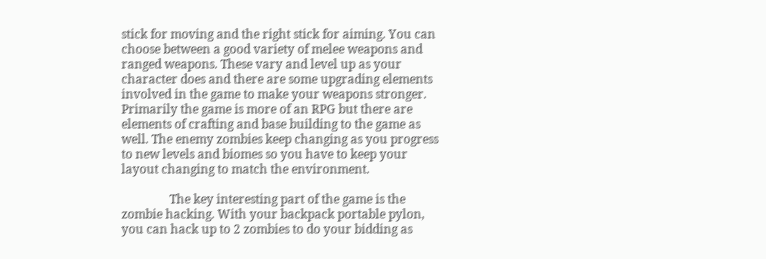stick for moving and the right stick for aiming. You can choose between a good variety of melee weapons and ranged weapons. These vary and level up as your character does and there are some upgrading elements involved in the game to make your weapons stronger. Primarily the game is more of an RPG but there are elements of crafting and base building to the game as well. The enemy zombies keep changing as you progress to new levels and biomes so you have to keep your layout changing to match the environment.

                The key interesting part of the game is the zombie hacking. With your backpack portable pylon, you can hack up to 2 zombies to do your bidding as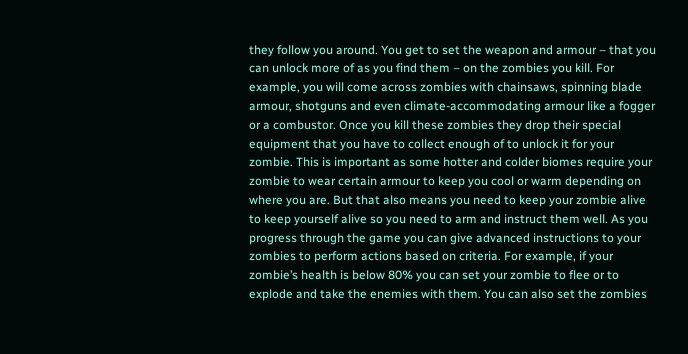they follow you around. You get to set the weapon and armour – that you can unlock more of as you find them – on the zombies you kill. For example, you will come across zombies with chainsaws, spinning blade armour, shotguns and even climate-accommodating armour like a fogger or a combustor. Once you kill these zombies they drop their special equipment that you have to collect enough of to unlock it for your zombie. This is important as some hotter and colder biomes require your zombie to wear certain armour to keep you cool or warm depending on where you are. But that also means you need to keep your zombie alive to keep yourself alive so you need to arm and instruct them well. As you progress through the game you can give advanced instructions to your zombies to perform actions based on criteria. For example, if your zombie’s health is below 80% you can set your zombie to flee or to explode and take the enemies with them. You can also set the zombies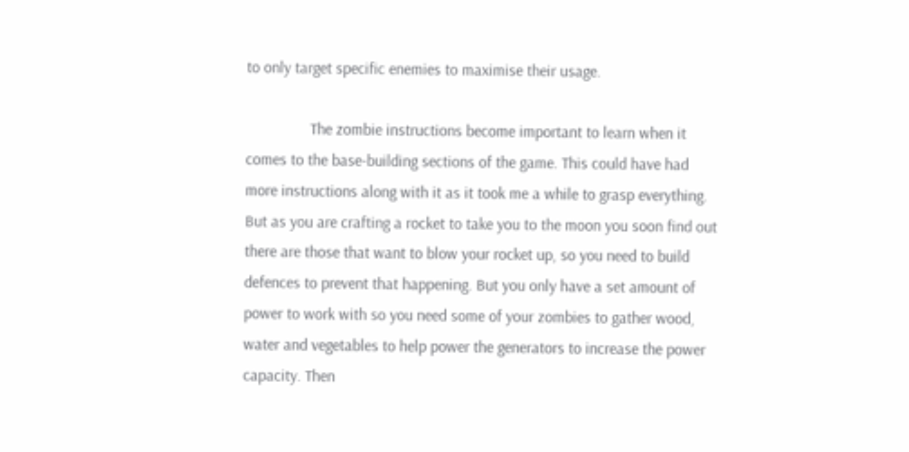to only target specific enemies to maximise their usage.

                The zombie instructions become important to learn when it comes to the base-building sections of the game. This could have had more instructions along with it as it took me a while to grasp everything. But as you are crafting a rocket to take you to the moon you soon find out there are those that want to blow your rocket up, so you need to build defences to prevent that happening. But you only have a set amount of power to work with so you need some of your zombies to gather wood, water and vegetables to help power the generators to increase the power capacity. Then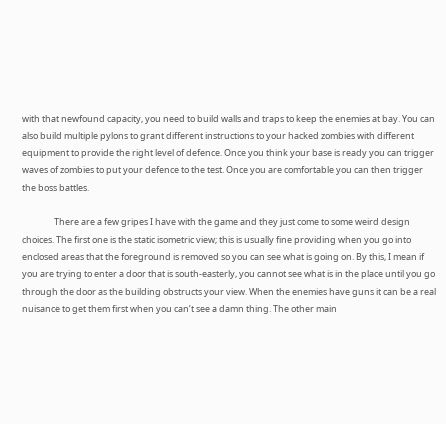with that newfound capacity, you need to build walls and traps to keep the enemies at bay. You can also build multiple pylons to grant different instructions to your hacked zombies with different equipment to provide the right level of defence. Once you think your base is ready you can trigger waves of zombies to put your defence to the test. Once you are comfortable you can then trigger the boss battles.

                There are a few gripes I have with the game and they just come to some weird design choices. The first one is the static isometric view; this is usually fine providing when you go into enclosed areas that the foreground is removed so you can see what is going on. By this, I mean if you are trying to enter a door that is south-easterly, you cannot see what is in the place until you go through the door as the building obstructs your view. When the enemies have guns it can be a real nuisance to get them first when you can’t see a damn thing. The other main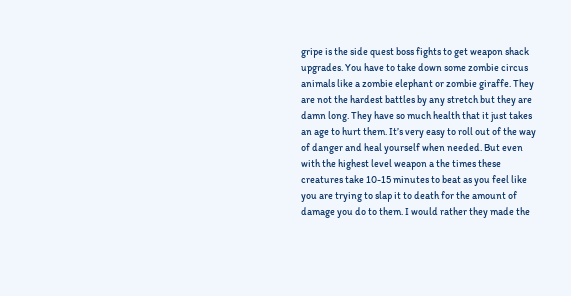gripe is the side quest boss fights to get weapon shack upgrades. You have to take down some zombie circus animals like a zombie elephant or zombie giraffe. They are not the hardest battles by any stretch but they are damn long. They have so much health that it just takes an age to hurt them. It’s very easy to roll out of the way of danger and heal yourself when needed. But even with the highest level weapon a the times these creatures take 10-15 minutes to beat as you feel like you are trying to slap it to death for the amount of damage you do to them. I would rather they made the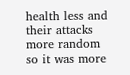health less and their attacks more random so it was more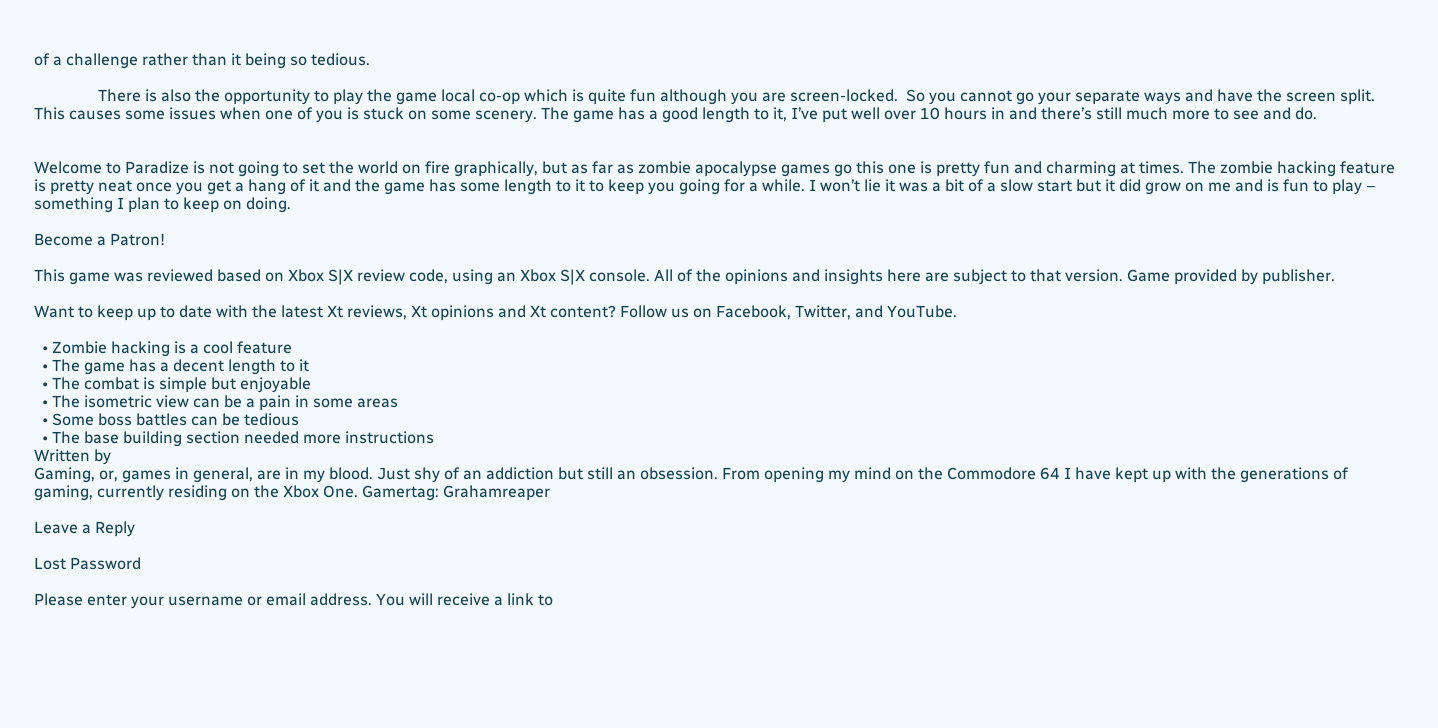of a challenge rather than it being so tedious.

                There is also the opportunity to play the game local co-op which is quite fun although you are screen-locked.  So you cannot go your separate ways and have the screen split. This causes some issues when one of you is stuck on some scenery. The game has a good length to it, I’ve put well over 10 hours in and there’s still much more to see and do.


Welcome to Paradize is not going to set the world on fire graphically, but as far as zombie apocalypse games go this one is pretty fun and charming at times. The zombie hacking feature is pretty neat once you get a hang of it and the game has some length to it to keep you going for a while. I won’t lie it was a bit of a slow start but it did grow on me and is fun to play – something I plan to keep on doing.

Become a Patron!

This game was reviewed based on Xbox S|X review code, using an Xbox S|X console. All of the opinions and insights here are subject to that version. Game provided by publisher.

Want to keep up to date with the latest Xt reviews, Xt opinions and Xt content? Follow us on Facebook, Twitter, and YouTube.

  • Zombie hacking is a cool feature
  • The game has a decent length to it
  • The combat is simple but enjoyable
  • The isometric view can be a pain in some areas
  • Some boss battles can be tedious
  • The base building section needed more instructions
Written by
Gaming, or, games in general, are in my blood. Just shy of an addiction but still an obsession. From opening my mind on the Commodore 64 I have kept up with the generations of gaming, currently residing on the Xbox One. Gamertag: Grahamreaper

Leave a Reply

Lost Password

Please enter your username or email address. You will receive a link to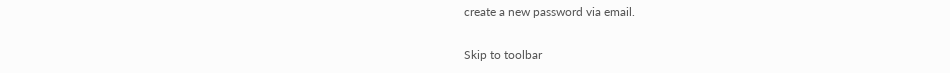create a new password via email.

Skip to toolbar